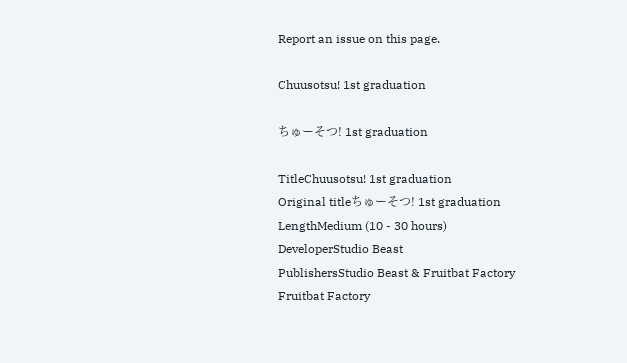Report an issue on this page.

Chuusotsu! 1st graduation

ちゅーそつ! 1st graduation

TitleChuusotsu! 1st graduation
Original titleちゅーそつ! 1st graduation
LengthMedium (10 - 30 hours)
DeveloperStudio Beast
PublishersStudio Beast & Fruitbat Factory
Fruitbat Factory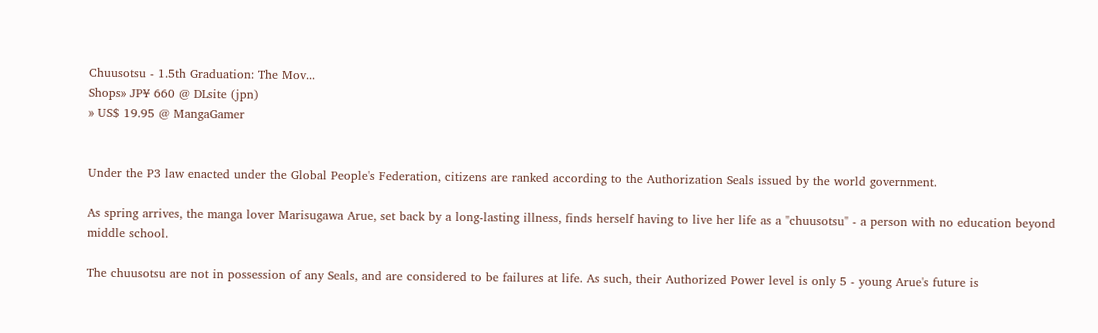Chuusotsu - 1.5th Graduation: The Mov...
Shops» JP¥ 660 @ DLsite (jpn)
» US$ 19.95 @ MangaGamer


Under the P3 law enacted under the Global People's Federation, citizens are ranked according to the Authorization Seals issued by the world government.

As spring arrives, the manga lover Marisugawa Arue, set back by a long-lasting illness, finds herself having to live her life as a "chuusotsu" - a person with no education beyond middle school.

The chuusotsu are not in possession of any Seals, and are considered to be failures at life. As such, their Authorized Power level is only 5 - young Arue's future is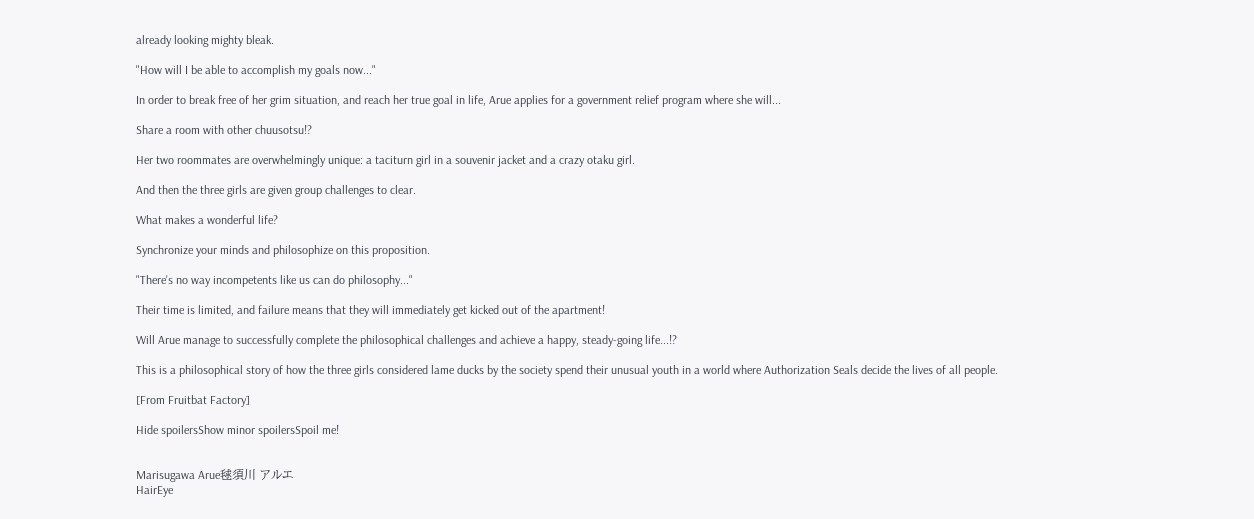already looking mighty bleak.

"How will I be able to accomplish my goals now..."

In order to break free of her grim situation, and reach her true goal in life, Arue applies for a government relief program where she will...

Share a room with other chuusotsu!?

Her two roommates are overwhelmingly unique: a taciturn girl in a souvenir jacket and a crazy otaku girl.

And then the three girls are given group challenges to clear.

What makes a wonderful life?

Synchronize your minds and philosophize on this proposition.

"There's no way incompetents like us can do philosophy..."

Their time is limited, and failure means that they will immediately get kicked out of the apartment!

Will Arue manage to successfully complete the philosophical challenges and achieve a happy, steady-going life...!?

This is a philosophical story of how the three girls considered lame ducks by the society spend their unusual youth in a world where Authorization Seals decide the lives of all people.

[From Fruitbat Factory]

Hide spoilersShow minor spoilersSpoil me!


Marisugawa Arue毬須川 アルエ
HairEye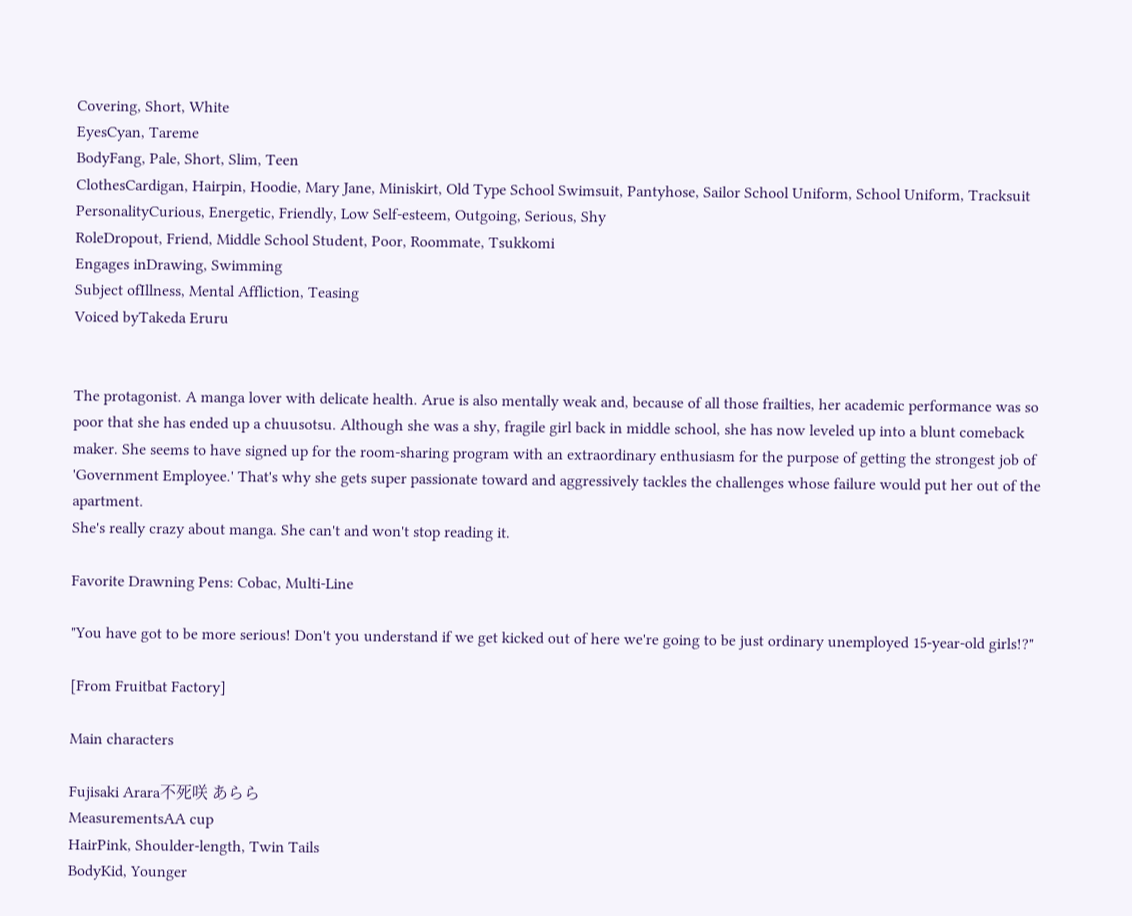Covering, Short, White
EyesCyan, Tareme
BodyFang, Pale, Short, Slim, Teen
ClothesCardigan, Hairpin, Hoodie, Mary Jane, Miniskirt, Old Type School Swimsuit, Pantyhose, Sailor School Uniform, School Uniform, Tracksuit
PersonalityCurious, Energetic, Friendly, Low Self-esteem, Outgoing, Serious, Shy
RoleDropout, Friend, Middle School Student, Poor, Roommate, Tsukkomi
Engages inDrawing, Swimming
Subject ofIllness, Mental Affliction, Teasing
Voiced byTakeda Eruru


The protagonist. A manga lover with delicate health. Arue is also mentally weak and, because of all those frailties, her academic performance was so poor that she has ended up a chuusotsu. Although she was a shy, fragile girl back in middle school, she has now leveled up into a blunt comeback maker. She seems to have signed up for the room-sharing program with an extraordinary enthusiasm for the purpose of getting the strongest job of 'Government Employee.' That's why she gets super passionate toward and aggressively tackles the challenges whose failure would put her out of the apartment.
She's really crazy about manga. She can't and won't stop reading it.

Favorite Drawning Pens: Cobac, Multi-Line

"You have got to be more serious! Don't you understand if we get kicked out of here we're going to be just ordinary unemployed 15-year-old girls!?"

[From Fruitbat Factory]

Main characters

Fujisaki Arara不死咲 あらら
MeasurementsAA cup
HairPink, Shoulder-length, Twin Tails
BodyKid, Younger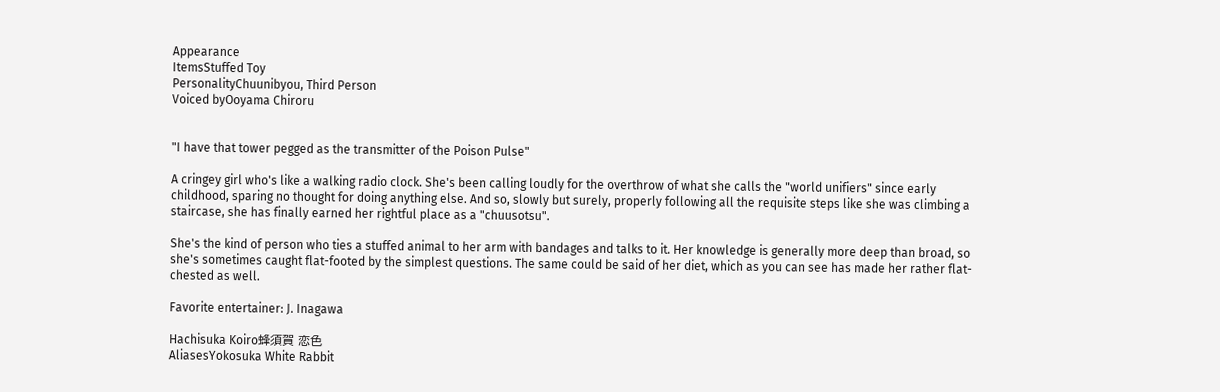Appearance
ItemsStuffed Toy
PersonalityChuunibyou, Third Person
Voiced byOoyama Chiroru


"I have that tower pegged as the transmitter of the Poison Pulse"

A cringey girl who's like a walking radio clock. She's been calling loudly for the overthrow of what she calls the "world unifiers" since early childhood, sparing no thought for doing anything else. And so, slowly but surely, properly following all the requisite steps like she was climbing a staircase, she has finally earned her rightful place as a "chuusotsu".

She's the kind of person who ties a stuffed animal to her arm with bandages and talks to it. Her knowledge is generally more deep than broad, so she's sometimes caught flat-footed by the simplest questions. The same could be said of her diet, which as you can see has made her rather flat-chested as well.

Favorite entertainer: J. Inagawa

Hachisuka Koiro蜂須賀 恋色
AliasesYokosuka White Rabbit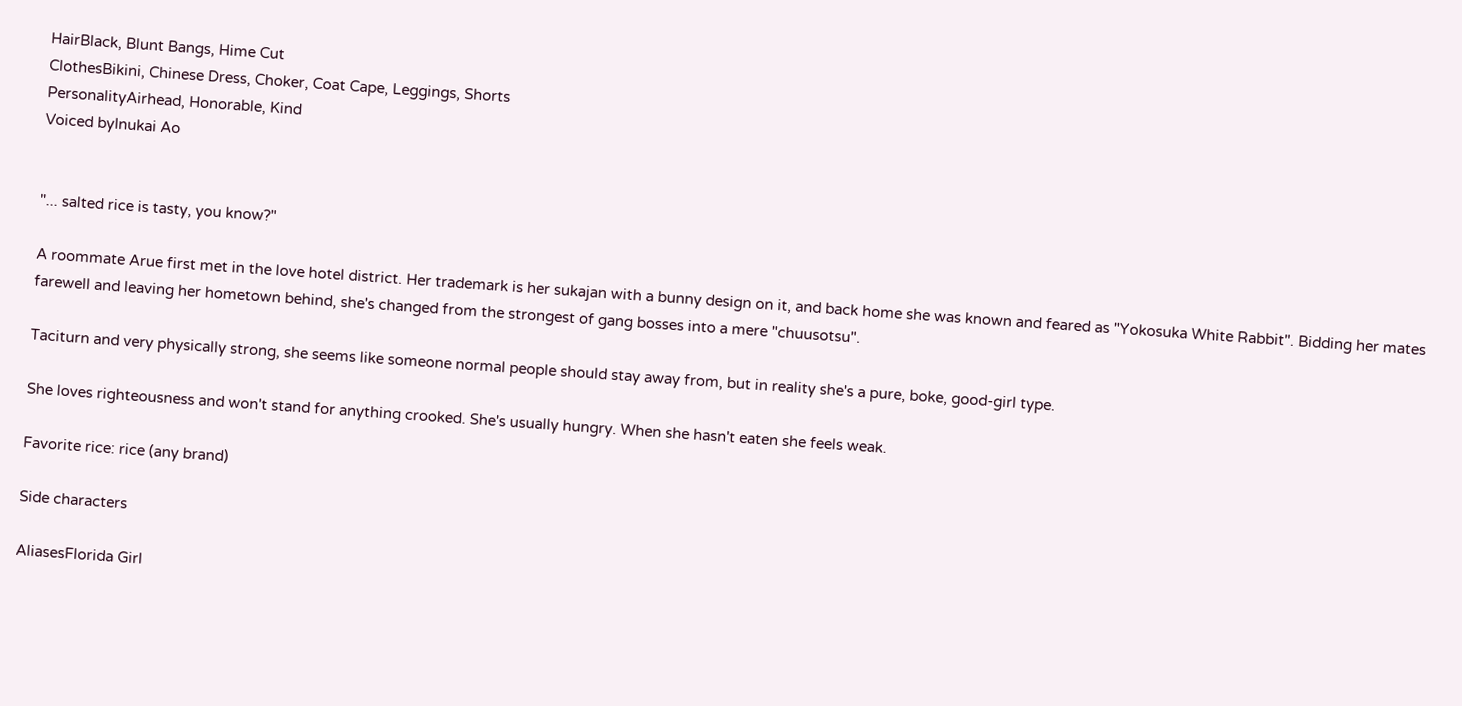HairBlack, Blunt Bangs, Hime Cut
ClothesBikini, Chinese Dress, Choker, Coat Cape, Leggings, Shorts
PersonalityAirhead, Honorable, Kind
Voiced byInukai Ao


"... salted rice is tasty, you know?"

A roommate Arue first met in the love hotel district. Her trademark is her sukajan with a bunny design on it, and back home she was known and feared as "Yokosuka White Rabbit". Bidding her mates farewell and leaving her hometown behind, she's changed from the strongest of gang bosses into a mere "chuusotsu".

Taciturn and very physically strong, she seems like someone normal people should stay away from, but in reality she's a pure, boke, good-girl type.

She loves righteousness and won't stand for anything crooked. She's usually hungry. When she hasn't eaten she feels weak.

Favorite rice: rice (any brand)

Side characters

AliasesFlorida Girl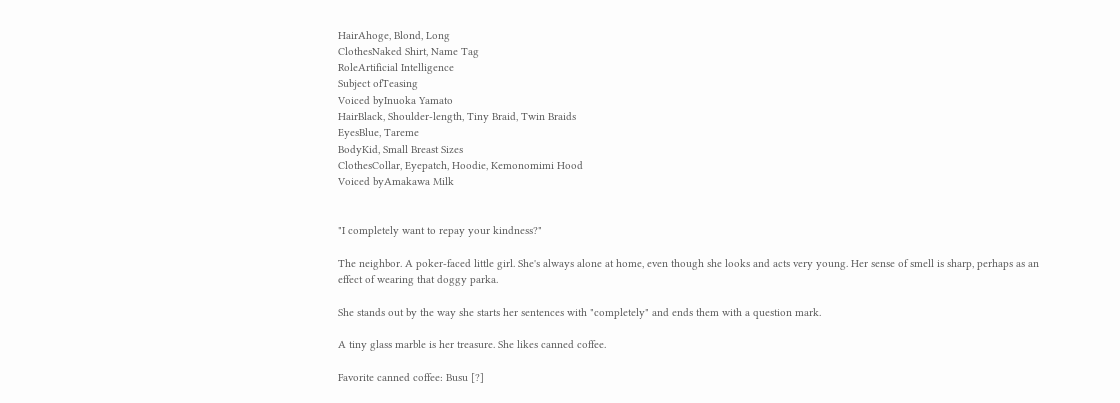HairAhoge, Blond, Long
ClothesNaked Shirt, Name Tag
RoleArtificial Intelligence
Subject ofTeasing
Voiced byInuoka Yamato
HairBlack, Shoulder-length, Tiny Braid, Twin Braids
EyesBlue, Tareme
BodyKid, Small Breast Sizes
ClothesCollar, Eyepatch, Hoodie, Kemonomimi Hood
Voiced byAmakawa Milk


"I completely want to repay your kindness?"

The neighbor. A poker-faced little girl. She's always alone at home, even though she looks and acts very young. Her sense of smell is sharp, perhaps as an effect of wearing that doggy parka.

She stands out by the way she starts her sentences with "completely" and ends them with a question mark.

A tiny glass marble is her treasure. She likes canned coffee.

Favorite canned coffee: Busu [?]